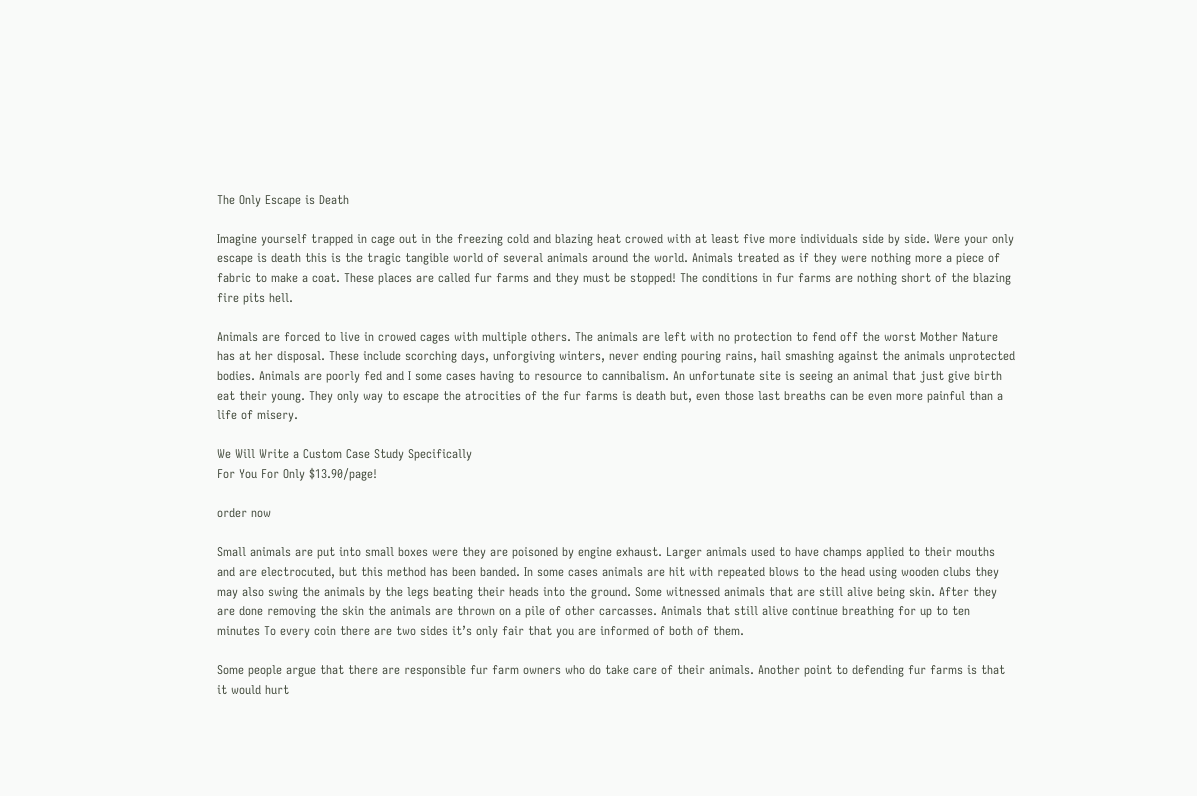The Only Escape is Death

Imagine yourself trapped in cage out in the freezing cold and blazing heat crowed with at least five more individuals side by side. Were your only escape is death this is the tragic tangible world of several animals around the world. Animals treated as if they were nothing more a piece of fabric to make a coat. These places are called fur farms and they must be stopped! The conditions in fur farms are nothing short of the blazing fire pits hell.

Animals are forced to live in crowed cages with multiple others. The animals are left with no protection to fend off the worst Mother Nature has at her disposal. These include scorching days, unforgiving winters, never ending pouring rains, hail smashing against the animals unprotected bodies. Animals are poorly fed and I some cases having to resource to cannibalism. An unfortunate site is seeing an animal that just give birth eat their young. They only way to escape the atrocities of the fur farms is death but, even those last breaths can be even more painful than a life of misery.

We Will Write a Custom Case Study Specifically
For You For Only $13.90/page!

order now

Small animals are put into small boxes were they are poisoned by engine exhaust. Larger animals used to have champs applied to their mouths and are electrocuted, but this method has been banded. In some cases animals are hit with repeated blows to the head using wooden clubs they may also swing the animals by the legs beating their heads into the ground. Some witnessed animals that are still alive being skin. After they are done removing the skin the animals are thrown on a pile of other carcasses. Animals that still alive continue breathing for up to ten minutes To every coin there are two sides it’s only fair that you are informed of both of them.

Some people argue that there are responsible fur farm owners who do take care of their animals. Another point to defending fur farms is that it would hurt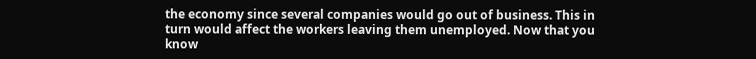the economy since several companies would go out of business. This in turn would affect the workers leaving them unemployed. Now that you know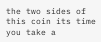the two sides of this coin its time you take a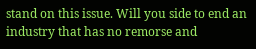stand on this issue. Will you side to end an industry that has no remorse and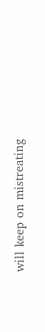will keep on mistreating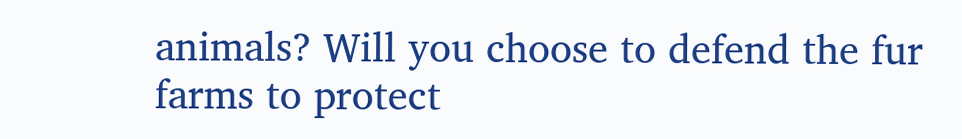animals? Will you choose to defend the fur farms to protect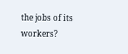the jobs of its workers?